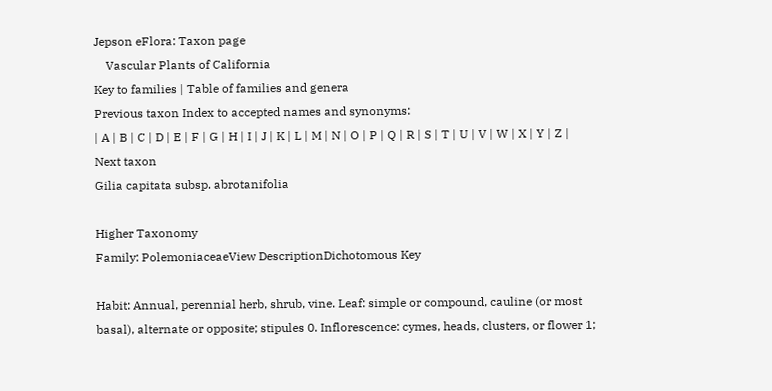Jepson eFlora: Taxon page
    Vascular Plants of California
Key to families | Table of families and genera
Previous taxon Index to accepted names and synonyms:
| A | B | C | D | E | F | G | H | I | J | K | L | M | N | O | P | Q | R | S | T | U | V | W | X | Y | Z |
Next taxon
Gilia capitata subsp. abrotanifolia

Higher Taxonomy
Family: PolemoniaceaeView DescriptionDichotomous Key

Habit: Annual, perennial herb, shrub, vine. Leaf: simple or compound, cauline (or most basal), alternate or opposite; stipules 0. Inflorescence: cymes, heads, clusters, or flower 1;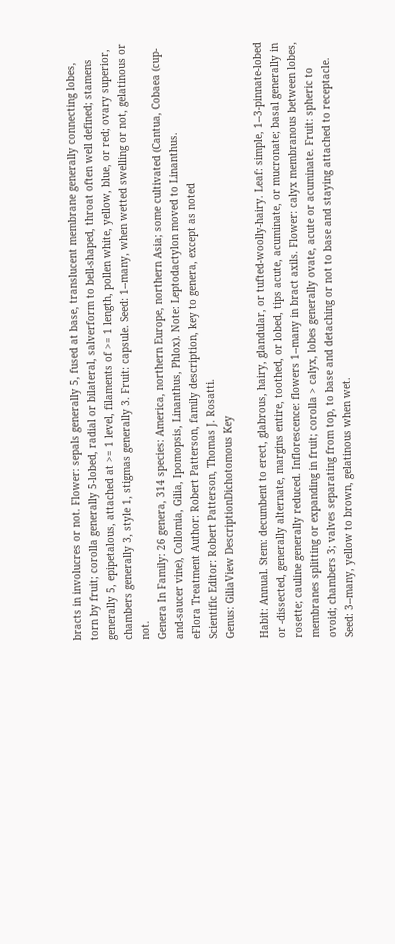bracts in involucres or not. Flower: sepals generally 5, fused at base, translucent membrane generally connecting lobes, torn by fruit; corolla generally 5-lobed, radial or bilateral, salverform to bell-shaped, throat often well defined; stamens generally 5, epipetalous, attached at >= 1 level, filaments of >= 1 length, pollen white, yellow, blue, or red; ovary superior, chambers generally 3, style 1, stigmas generally 3. Fruit: capsule. Seed: 1--many, when wetted swelling or not, gelatinous or not.
Genera In Family: 26 genera, 314 species: America, northern Europe, northern Asia; some cultivated (Cantua, Cobaea (cup-and-saucer vine), Collomia, Gilia, Ipomopsis, Linanthus, Phlox). Note: Leptodactylon moved to Linanthus.
eFlora Treatment Author: Robert Patterson, family description, key to genera, except as noted
Scientific Editor: Robert Patterson, Thomas J. Rosatti.
Genus: GiliaView DescriptionDichotomous Key

Habit: Annual. Stem: decumbent to erect, glabrous, hairy, glandular, or tufted-woolly-hairy. Leaf: simple, 1--3-pinnate-lobed or -dissected, generally alternate, margins entire, toothed, or lobed, tips acute, acuminate, or mucronate; basal generally in rosette; cauline generally reduced. Inflorescence: flowers 1--many in bract axils. Flower: calyx membranous between lobes, membranes splitting or expanding in fruit; corolla > calyx, lobes generally ovate, acute or acuminate. Fruit: spheric to ovoid; chambers 3; valves separating from top, to base and detaching or not to base and staying attached to receptacle. Seed: 3--many, yellow to brown, gelatinous when wet.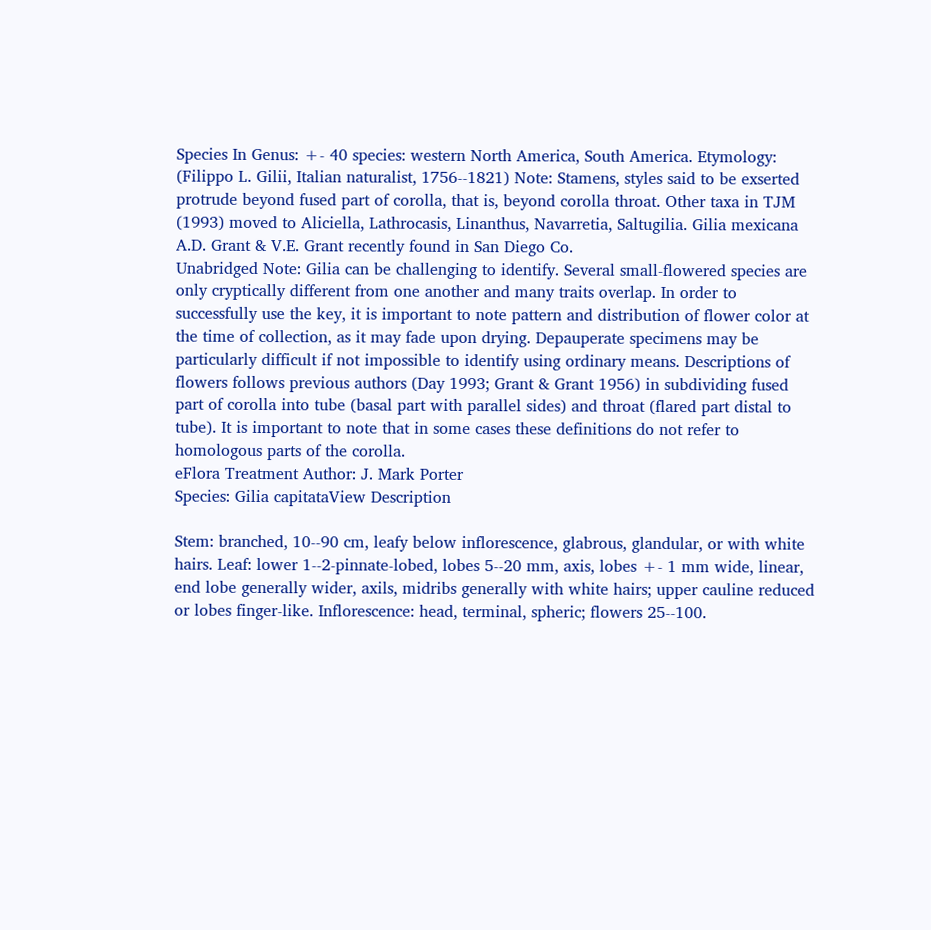Species In Genus: +- 40 species: western North America, South America. Etymology: (Filippo L. Gilii, Italian naturalist, 1756--1821) Note: Stamens, styles said to be exserted protrude beyond fused part of corolla, that is, beyond corolla throat. Other taxa in TJM (1993) moved to Aliciella, Lathrocasis, Linanthus, Navarretia, Saltugilia. Gilia mexicana A.D. Grant & V.E. Grant recently found in San Diego Co.
Unabridged Note: Gilia can be challenging to identify. Several small-flowered species are only cryptically different from one another and many traits overlap. In order to successfully use the key, it is important to note pattern and distribution of flower color at the time of collection, as it may fade upon drying. Depauperate specimens may be particularly difficult if not impossible to identify using ordinary means. Descriptions of flowers follows previous authors (Day 1993; Grant & Grant 1956) in subdividing fused part of corolla into tube (basal part with parallel sides) and throat (flared part distal to tube). It is important to note that in some cases these definitions do not refer to homologous parts of the corolla.
eFlora Treatment Author: J. Mark Porter
Species: Gilia capitataView Description

Stem: branched, 10--90 cm, leafy below inflorescence, glabrous, glandular, or with white hairs. Leaf: lower 1--2-pinnate-lobed, lobes 5--20 mm, axis, lobes +- 1 mm wide, linear, end lobe generally wider, axils, midribs generally with white hairs; upper cauline reduced or lobes finger-like. Inflorescence: head, terminal, spheric; flowers 25--100.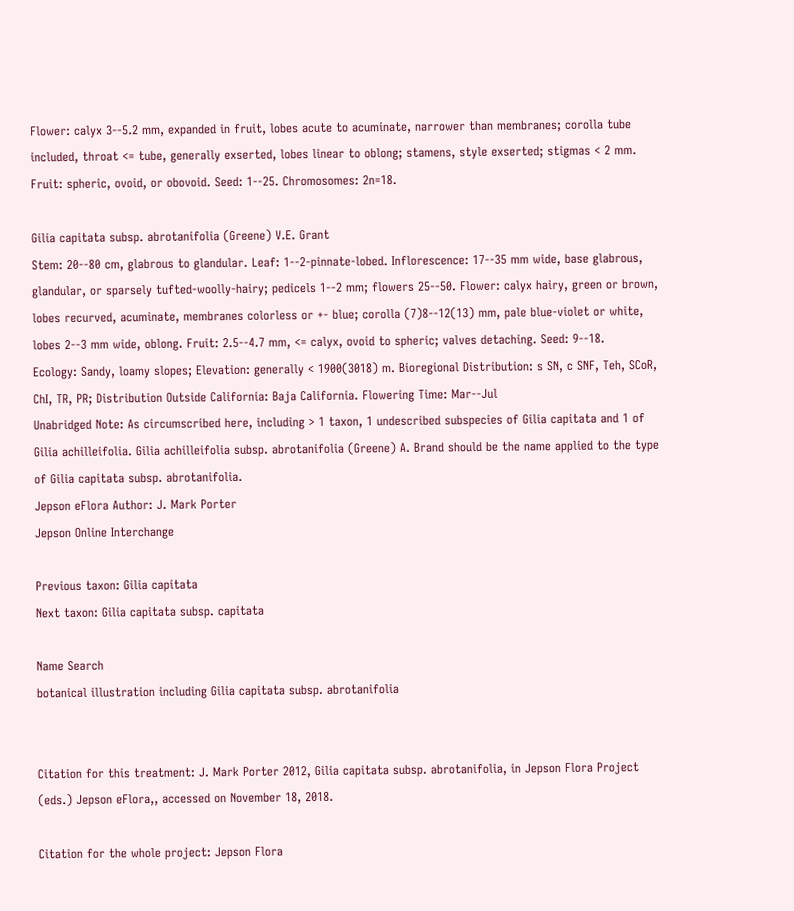Flower: calyx 3--5.2 mm, expanded in fruit, lobes acute to acuminate, narrower than membranes; corolla tube included, throat <= tube, generally exserted, lobes linear to oblong; stamens, style exserted; stigmas < 2 mm. Fruit: spheric, ovoid, or obovoid. Seed: 1--25. Chromosomes: 2n=18.

Gilia capitata subsp. abrotanifolia (Greene) V.E. Grant
Stem: 20--80 cm, glabrous to glandular. Leaf: 1--2-pinnate-lobed. Inflorescence: 17--35 mm wide, base glabrous, glandular, or sparsely tufted-woolly-hairy; pedicels 1--2 mm; flowers 25--50. Flower: calyx hairy, green or brown, lobes recurved, acuminate, membranes colorless or +- blue; corolla (7)8--12(13) mm, pale blue-violet or white, lobes 2--3 mm wide, oblong. Fruit: 2.5--4.7 mm, <= calyx, ovoid to spheric; valves detaching. Seed: 9--18.
Ecology: Sandy, loamy slopes; Elevation: generally < 1900(3018) m. Bioregional Distribution: s SN, c SNF, Teh, SCoR, ChI, TR, PR; Distribution Outside California: Baja California. Flowering Time: Mar--Jul
Unabridged Note: As circumscribed here, including > 1 taxon, 1 undescribed subspecies of Gilia capitata and 1 of Gilia achilleifolia. Gilia achilleifolia subsp. abrotanifolia (Greene) A. Brand should be the name applied to the type of Gilia capitata subsp. abrotanifolia.
Jepson eFlora Author: J. Mark Porter
Jepson Online Interchange

Previous taxon: Gilia capitata
Next taxon: Gilia capitata subsp. capitata

Name Search
botanical illustration including Gilia capitata subsp. abrotanifolia


Citation for this treatment: J. Mark Porter 2012, Gilia capitata subsp. abrotanifolia, in Jepson Flora Project (eds.) Jepson eFlora,, accessed on November 18, 2018.

Citation for the whole project: Jepson Flora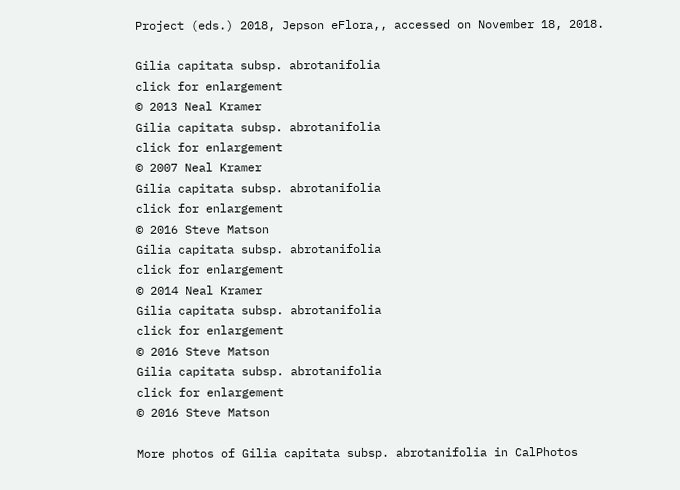Project (eds.) 2018, Jepson eFlora,, accessed on November 18, 2018.

Gilia capitata subsp. abrotanifolia
click for enlargement
© 2013 Neal Kramer
Gilia capitata subsp. abrotanifolia
click for enlargement
© 2007 Neal Kramer
Gilia capitata subsp. abrotanifolia
click for enlargement
© 2016 Steve Matson
Gilia capitata subsp. abrotanifolia
click for enlargement
© 2014 Neal Kramer
Gilia capitata subsp. abrotanifolia
click for enlargement
© 2016 Steve Matson
Gilia capitata subsp. abrotanifolia
click for enlargement
© 2016 Steve Matson

More photos of Gilia capitata subsp. abrotanifolia in CalPhotos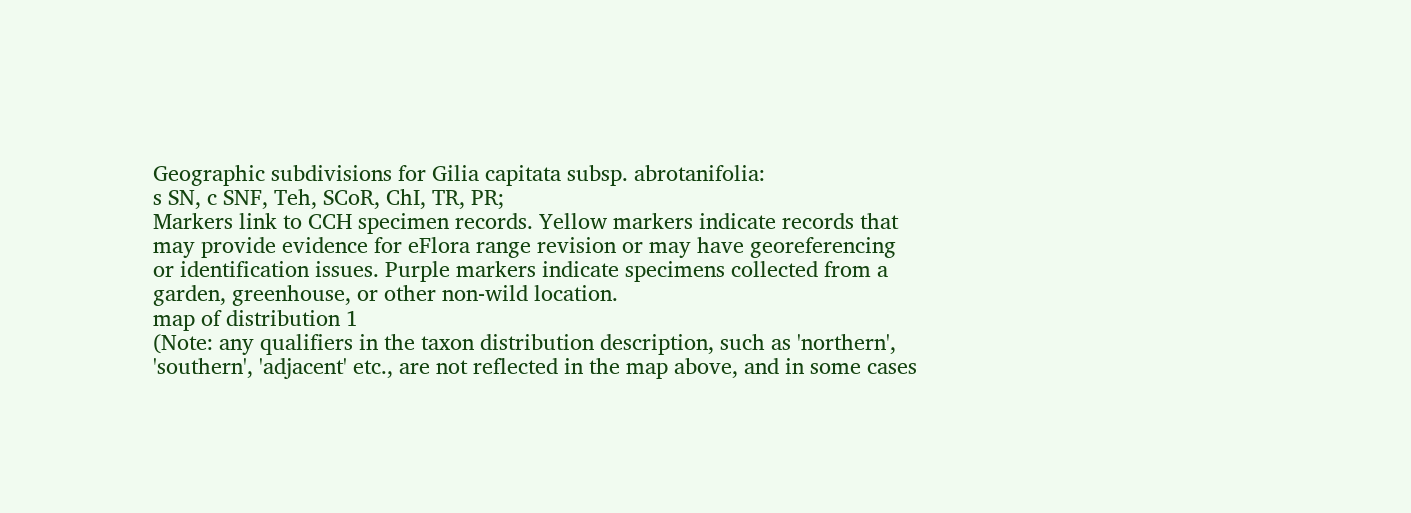Geographic subdivisions for Gilia capitata subsp. abrotanifolia:
s SN, c SNF, Teh, SCoR, ChI, TR, PR;
Markers link to CCH specimen records. Yellow markers indicate records that may provide evidence for eFlora range revision or may have georeferencing or identification issues. Purple markers indicate specimens collected from a garden, greenhouse, or other non-wild location.
map of distribution 1
(Note: any qualifiers in the taxon distribution description, such as 'northern', 'southern', 'adjacent' etc., are not reflected in the map above, and in some cases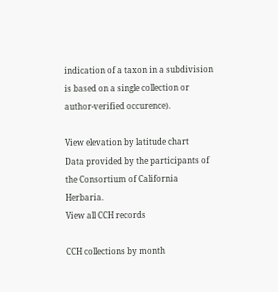indication of a taxon in a subdivision is based on a single collection or author-verified occurence).

View elevation by latitude chart
Data provided by the participants of the Consortium of California Herbaria.
View all CCH records

CCH collections by month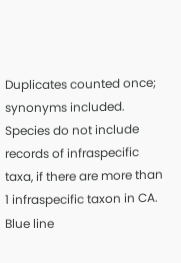Duplicates counted once; synonyms included.
Species do not include records of infraspecific taxa, if there are more than 1 infraspecific taxon in CA.
Blue line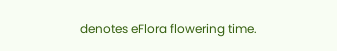denotes eFlora flowering time.